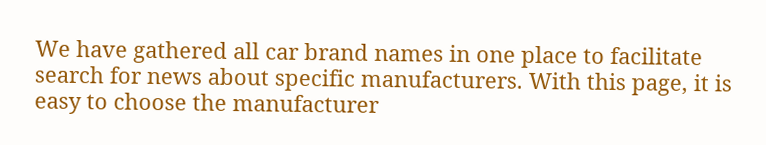We have gathered all car brand names in one place to facilitate search for news about specific manufacturers. With this page, it is easy to choose the manufacturer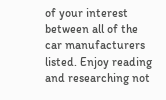of your interest between all of the car manufacturers listed. Enjoy reading and researching not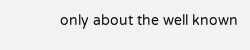only about the well known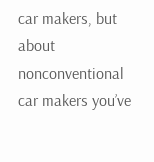car makers, but about nonconventional car makers you’ve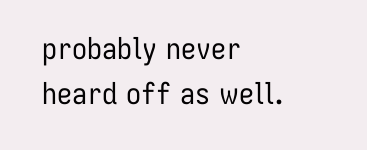probably never heard off as well.